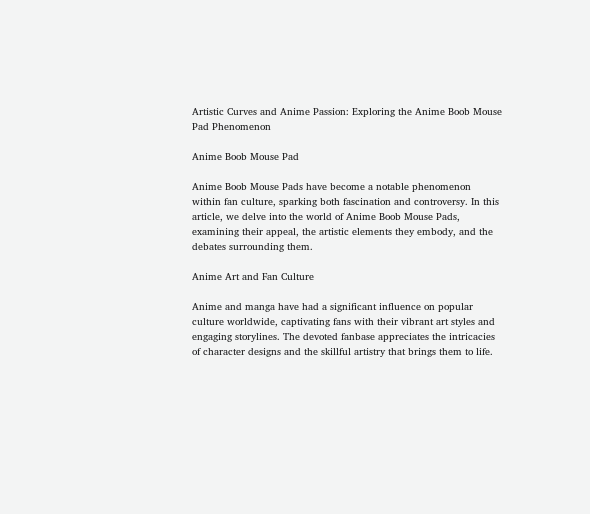Artistic Curves and Anime Passion: Exploring the Anime Boob Mouse Pad Phenomenon

Anime Boob Mouse Pad

Anime Boob Mouse Pads have become a notable phenomenon within fan culture, sparking both fascination and controversy. In this article, we delve into the world of Anime Boob Mouse Pads, examining their appeal, the artistic elements they embody, and the debates surrounding them.

Anime Art and Fan Culture

Anime and manga have had a significant influence on popular culture worldwide, captivating fans with their vibrant art styles and engaging storylines. The devoted fanbase appreciates the intricacies of character designs and the skillful artistry that brings them to life.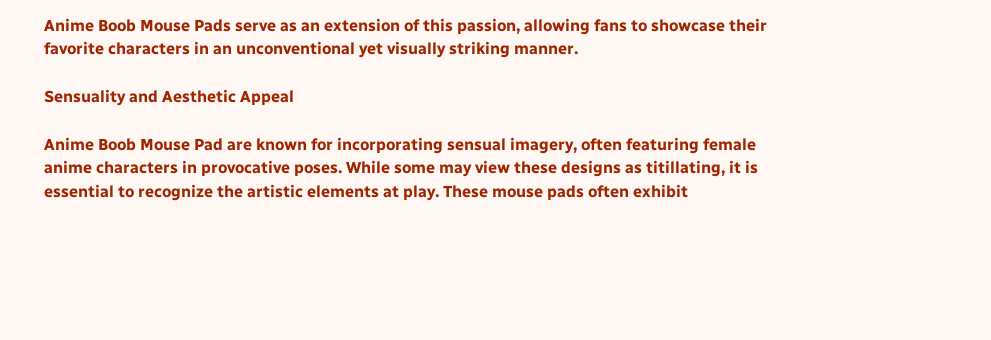Anime Boob Mouse Pads serve as an extension of this passion, allowing fans to showcase their favorite characters in an unconventional yet visually striking manner.

Sensuality and Aesthetic Appeal

Anime Boob Mouse Pad are known for incorporating sensual imagery, often featuring female anime characters in provocative poses. While some may view these designs as titillating, it is essential to recognize the artistic elements at play. These mouse pads often exhibit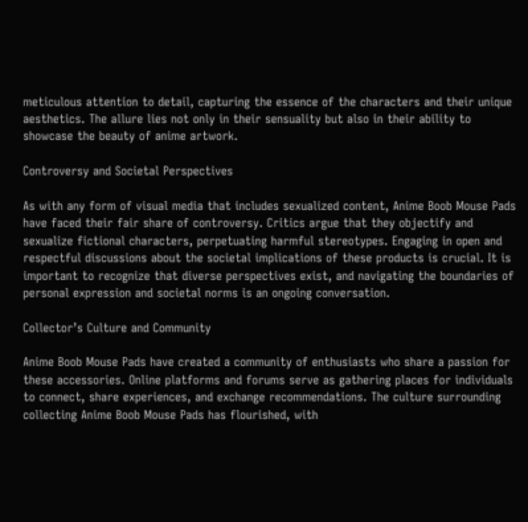meticulous attention to detail, capturing the essence of the characters and their unique aesthetics. The allure lies not only in their sensuality but also in their ability to showcase the beauty of anime artwork.

Controversy and Societal Perspectives

As with any form of visual media that includes sexualized content, Anime Boob Mouse Pads have faced their fair share of controversy. Critics argue that they objectify and sexualize fictional characters, perpetuating harmful stereotypes. Engaging in open and respectful discussions about the societal implications of these products is crucial. It is important to recognize that diverse perspectives exist, and navigating the boundaries of personal expression and societal norms is an ongoing conversation.

Collector’s Culture and Community

Anime Boob Mouse Pads have created a community of enthusiasts who share a passion for these accessories. Online platforms and forums serve as gathering places for individuals to connect, share experiences, and exchange recommendations. The culture surrounding collecting Anime Boob Mouse Pads has flourished, with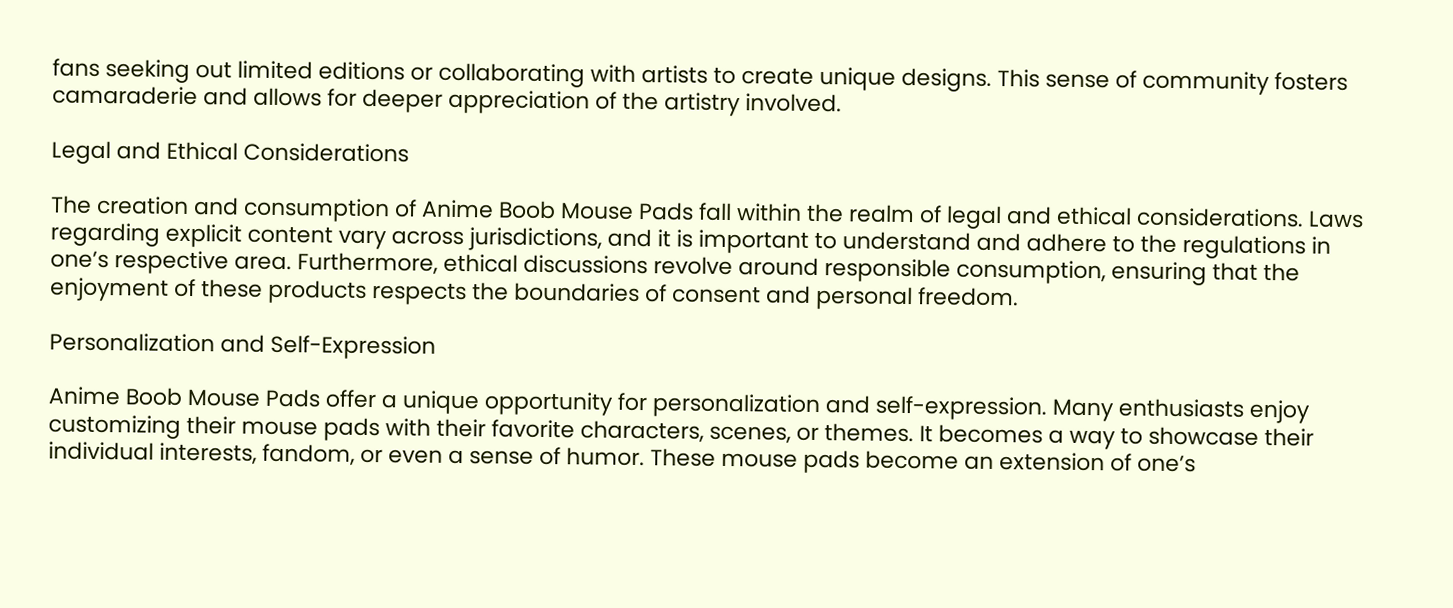fans seeking out limited editions or collaborating with artists to create unique designs. This sense of community fosters camaraderie and allows for deeper appreciation of the artistry involved.

Legal and Ethical Considerations

The creation and consumption of Anime Boob Mouse Pads fall within the realm of legal and ethical considerations. Laws regarding explicit content vary across jurisdictions, and it is important to understand and adhere to the regulations in one’s respective area. Furthermore, ethical discussions revolve around responsible consumption, ensuring that the enjoyment of these products respects the boundaries of consent and personal freedom.

Personalization and Self-Expression

Anime Boob Mouse Pads offer a unique opportunity for personalization and self-expression. Many enthusiasts enjoy customizing their mouse pads with their favorite characters, scenes, or themes. It becomes a way to showcase their individual interests, fandom, or even a sense of humor. These mouse pads become an extension of one’s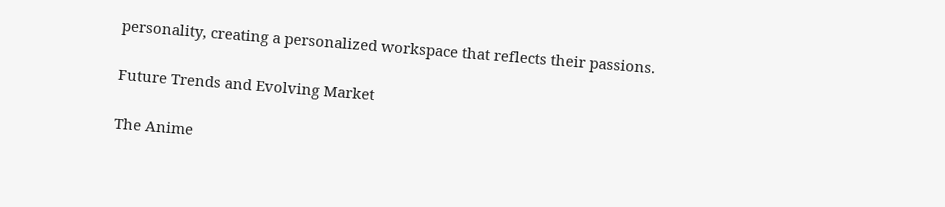personality, creating a personalized workspace that reflects their passions.

Future Trends and Evolving Market

The Anime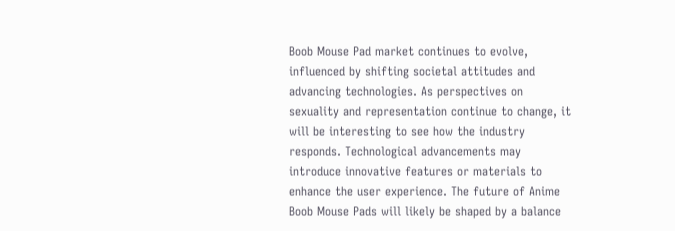Boob Mouse Pad market continues to evolve, influenced by shifting societal attitudes and advancing technologies. As perspectives on sexuality and representation continue to change, it will be interesting to see how the industry responds. Technological advancements may introduce innovative features or materials to enhance the user experience. The future of Anime Boob Mouse Pads will likely be shaped by a balance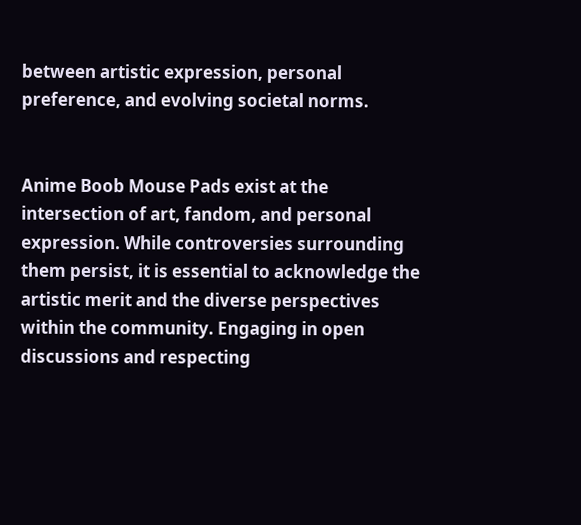between artistic expression, personal preference, and evolving societal norms.


Anime Boob Mouse Pads exist at the intersection of art, fandom, and personal expression. While controversies surrounding them persist, it is essential to acknowledge the artistic merit and the diverse perspectives within the community. Engaging in open discussions and respecting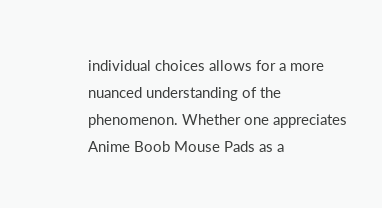individual choices allows for a more nuanced understanding of the phenomenon. Whether one appreciates Anime Boob Mouse Pads as a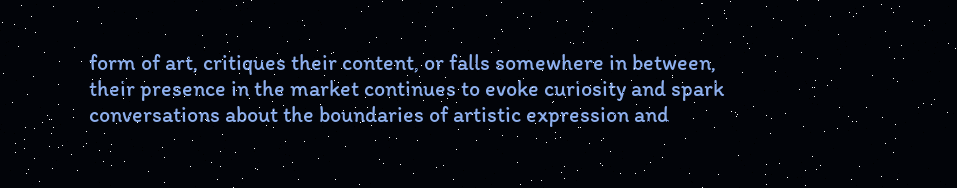form of art, critiques their content, or falls somewhere in between, their presence in the market continues to evoke curiosity and spark conversations about the boundaries of artistic expression and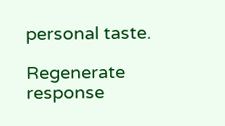personal taste.

Regenerate response